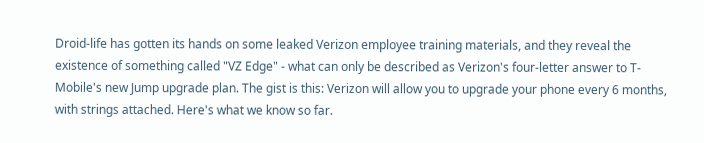Droid-life has gotten its hands on some leaked Verizon employee training materials, and they reveal the existence of something called "VZ Edge" - what can only be described as Verizon's four-letter answer to T-Mobile's new Jump upgrade plan. The gist is this: Verizon will allow you to upgrade your phone every 6 months, with strings attached. Here's what we know so far.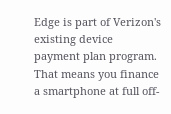Edge is part of Verizon's existing device payment plan program. That means you finance a smartphone at full off-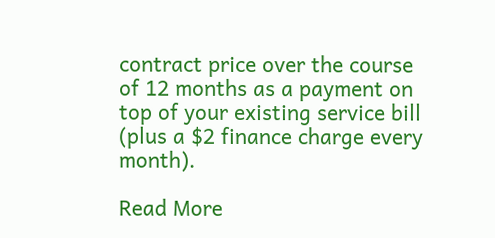contract price over the course of 12 months as a payment on top of your existing service bill (plus a $2 finance charge every month).

Read More